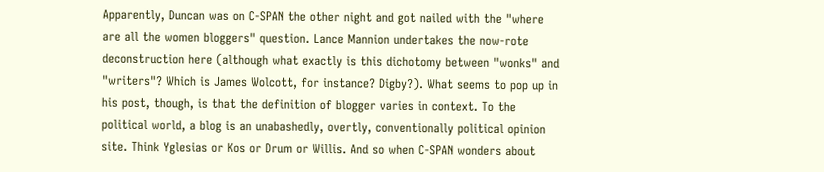Apparently, Duncan was on C-SPAN the other night and got nailed with the "where are all the women bloggers" question. Lance Mannion undertakes the now-rote deconstruction here (although what exactly is this dichotomy between "wonks" and "writers"? Which is James Wolcott, for instance? Digby?). What seems to pop up in his post, though, is that the definition of blogger varies in context. To the political world, a blog is an unabashedly, overtly, conventionally political opinion site. Think Yglesias or Kos or Drum or Willis. And so when C-SPAN wonders about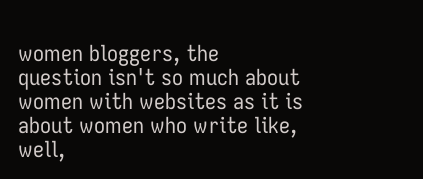women bloggers, the question isn't so much about women with websites as it is about women who write like, well,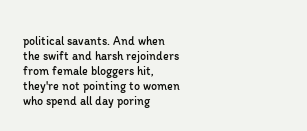political savants. And when the swift and harsh rejoinders from female bloggers hit, they're not pointing to women who spend all day poring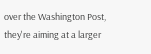over the Washington Post, they're aiming at a larger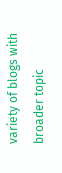variety of blogs with broader topic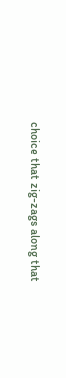choice that zig-zags along that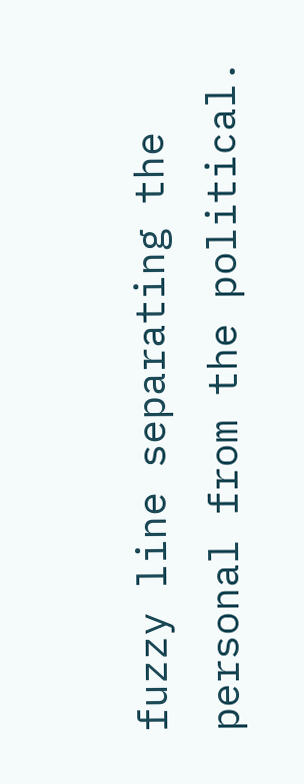fuzzy line separating the personal from the political.